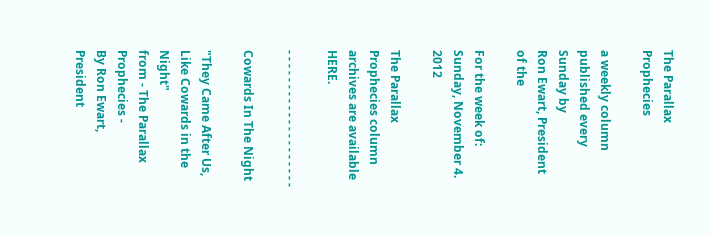The Parallax Prophecies

a weekly column published every Sunday by
Ron Ewart, President of the

For the week of:
Sunday, November 4. 2012

The Parallax Prophecies column archives are available HERE.

- - - - - - - - - - - - - - - - - - - -

Cowards In The Night

"They Came After Us, Like Cowards in the Night"
from - The Parallax Prophecies -
By Ron Ewart, President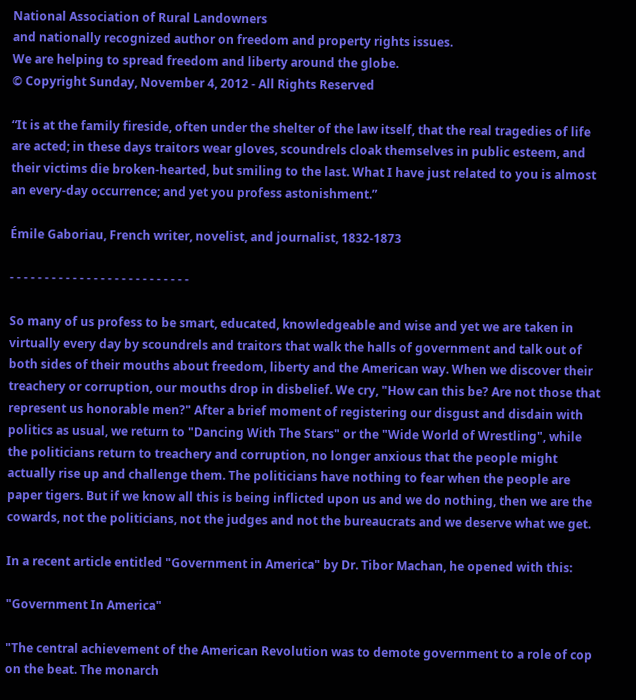National Association of Rural Landowners
and nationally recognized author on freedom and property rights issues.
We are helping to spread freedom and liberty around the globe.
© Copyright Sunday, November 4, 2012 - All Rights Reserved

“It is at the family fireside, often under the shelter of the law itself, that the real tragedies of life are acted; in these days traitors wear gloves, scoundrels cloak themselves in public esteem, and their victims die broken-hearted, but smiling to the last. What I have just related to you is almost an every-day occurrence; and yet you profess astonishment.”

Émile Gaboriau, French writer, novelist, and journalist, 1832-1873

- - - - - - - - - - - - - - - - - - - - - - - - - -

So many of us profess to be smart, educated, knowledgeable and wise and yet we are taken in virtually every day by scoundrels and traitors that walk the halls of government and talk out of both sides of their mouths about freedom, liberty and the American way. When we discover their treachery or corruption, our mouths drop in disbelief. We cry, "How can this be? Are not those that represent us honorable men?" After a brief moment of registering our disgust and disdain with politics as usual, we return to "Dancing With The Stars" or the "Wide World of Wrestling", while the politicians return to treachery and corruption, no longer anxious that the people might actually rise up and challenge them. The politicians have nothing to fear when the people are paper tigers. But if we know all this is being inflicted upon us and we do nothing, then we are the cowards, not the politicians, not the judges and not the bureaucrats and we deserve what we get.

In a recent article entitled "Government in America" by Dr. Tibor Machan, he opened with this:

"Government In America"

"The central achievement of the American Revolution was to demote government to a role of cop on the beat. The monarch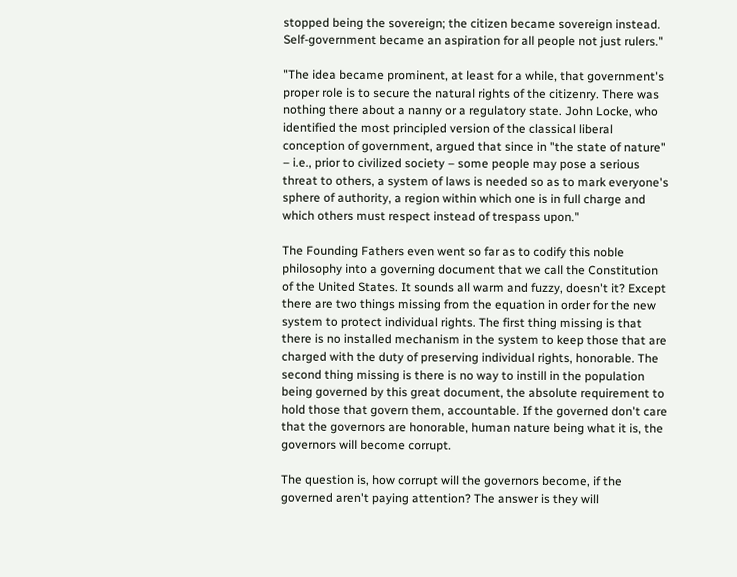stopped being the sovereign; the citizen became sovereign instead. Self-government became an aspiration for all people not just rulers."

"The idea became prominent, at least for a while, that government's proper role is to secure the natural rights of the citizenry. There was nothing there about a nanny or a regulatory state. John Locke, who identified the most principled version of the classical liberal conception of government, argued that since in "the state of nature" – i.e., prior to civilized society – some people may pose a serious threat to others, a system of laws is needed so as to mark everyone's sphere of authority, a region within which one is in full charge and which others must respect instead of trespass upon."

The Founding Fathers even went so far as to codify this noble philosophy into a governing document that we call the Constitution of the United States. It sounds all warm and fuzzy, doesn't it? Except there are two things missing from the equation in order for the new system to protect individual rights. The first thing missing is that there is no installed mechanism in the system to keep those that are charged with the duty of preserving individual rights, honorable. The second thing missing is there is no way to instill in the population being governed by this great document, the absolute requirement to hold those that govern them, accountable. If the governed don't care that the governors are honorable, human nature being what it is, the governors will become corrupt.

The question is, how corrupt will the governors become, if the governed aren't paying attention? The answer is they will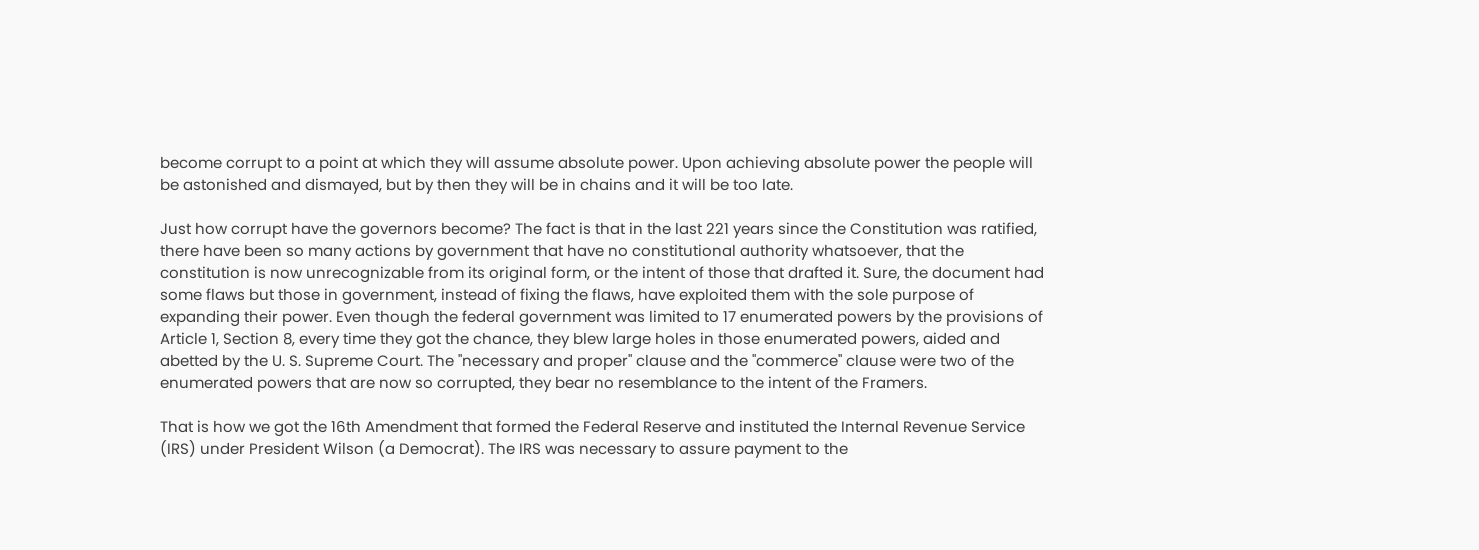become corrupt to a point at which they will assume absolute power. Upon achieving absolute power the people will be astonished and dismayed, but by then they will be in chains and it will be too late.

Just how corrupt have the governors become? The fact is that in the last 221 years since the Constitution was ratified, there have been so many actions by government that have no constitutional authority whatsoever, that the constitution is now unrecognizable from its original form, or the intent of those that drafted it. Sure, the document had some flaws but those in government, instead of fixing the flaws, have exploited them with the sole purpose of expanding their power. Even though the federal government was limited to 17 enumerated powers by the provisions of Article 1, Section 8, every time they got the chance, they blew large holes in those enumerated powers, aided and abetted by the U. S. Supreme Court. The "necessary and proper" clause and the "commerce" clause were two of the enumerated powers that are now so corrupted, they bear no resemblance to the intent of the Framers.

That is how we got the 16th Amendment that formed the Federal Reserve and instituted the Internal Revenue Service (IRS) under President Wilson (a Democrat). The IRS was necessary to assure payment to the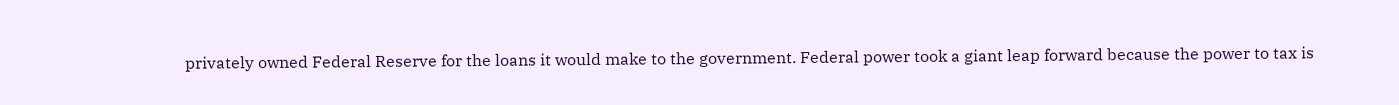privately owned Federal Reserve for the loans it would make to the government. Federal power took a giant leap forward because the power to tax is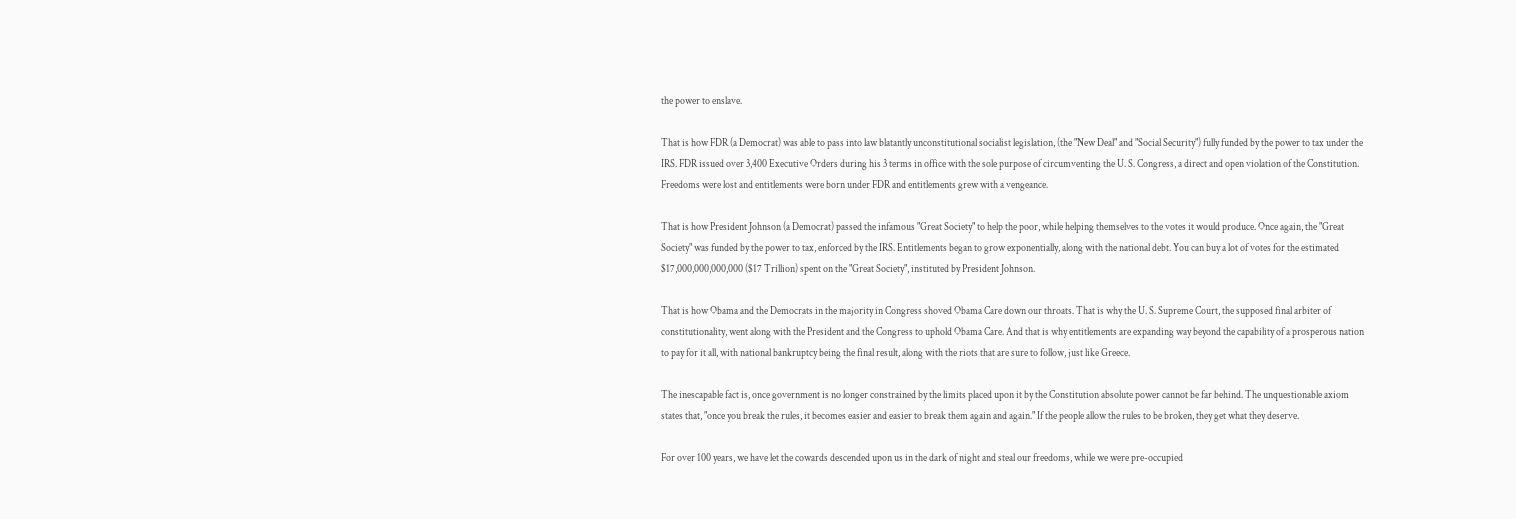the power to enslave.

That is how FDR (a Democrat) was able to pass into law blatantly unconstitutional socialist legislation, (the "New Deal" and "Social Security") fully funded by the power to tax under the IRS. FDR issued over 3,400 Executive Orders during his 3 terms in office with the sole purpose of circumventing the U. S. Congress, a direct and open violation of the Constitution. Freedoms were lost and entitlements were born under FDR and entitlements grew with a vengeance.

That is how President Johnson (a Democrat) passed the infamous "Great Society" to help the poor, while helping themselves to the votes it would produce. Once again, the "Great Society" was funded by the power to tax, enforced by the IRS. Entitlements began to grow exponentially, along with the national debt. You can buy a lot of votes for the estimated $17,000,000,000,000 ($17 Trillion) spent on the "Great Society", instituted by President Johnson.

That is how Obama and the Democrats in the majority in Congress shoved Obama Care down our throats. That is why the U. S. Supreme Court, the supposed final arbiter of constitutionality, went along with the President and the Congress to uphold Obama Care. And that is why entitlements are expanding way beyond the capability of a prosperous nation to pay for it all, with national bankruptcy being the final result, along with the riots that are sure to follow, just like Greece.

The inescapable fact is, once government is no longer constrained by the limits placed upon it by the Constitution absolute power cannot be far behind. The unquestionable axiom states that, "once you break the rules, it becomes easier and easier to break them again and again." If the people allow the rules to be broken, they get what they deserve.

For over 100 years, we have let the cowards descended upon us in the dark of night and steal our freedoms, while we were pre-occupied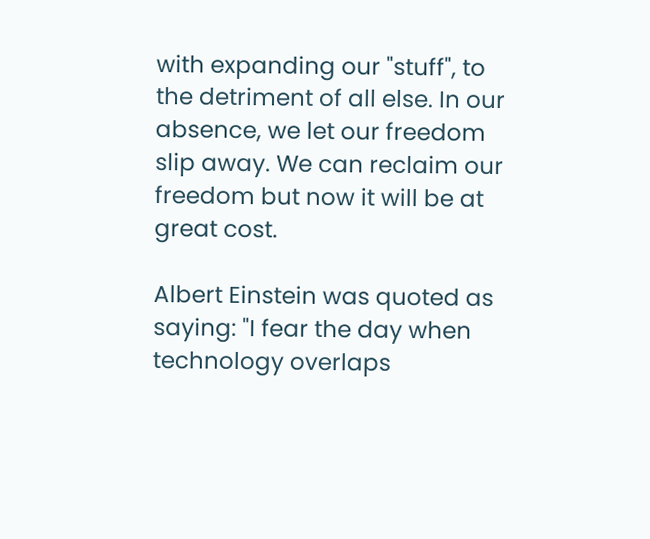with expanding our "stuff", to the detriment of all else. In our absence, we let our freedom slip away. We can reclaim our freedom but now it will be at great cost.

Albert Einstein was quoted as saying: "I fear the day when technology overlaps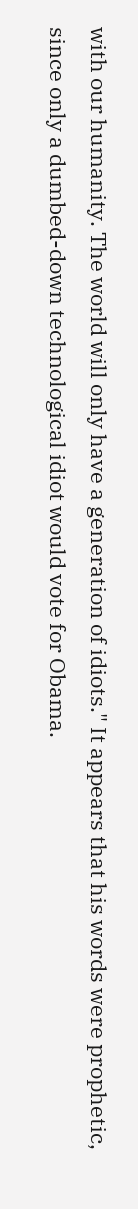with our humanity. The world will only have a generation of idiots." It appears that his words were prophetic, since only a dumbed-down technological idiot would vote for Obama.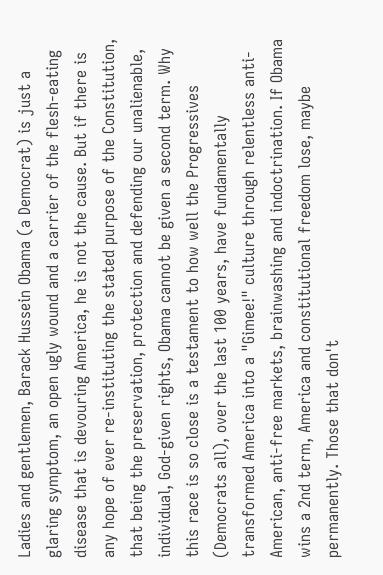Ladies and gentlemen, Barack Hussein Obama (a Democrat) is just a glaring symptom, an open ugly wound and a carrier of the flesh-eating disease that is devouring America, he is not the cause. But if there is any hope of ever re-instituting the stated purpose of the Constitution, that being the preservation, protection and defending our unalienable, individual, God-given rights, Obama cannot be given a second term. Why this race is so close is a testament to how well the Progressives (Democrats all), over the last 100 years, have fundamentally transformed America into a "Gimee!" culture through relentless anti-American, anti-free markets, brainwashing and indoctrination. If Obama wins a 2nd term, America and constitutional freedom lose, maybe permanently. Those that don't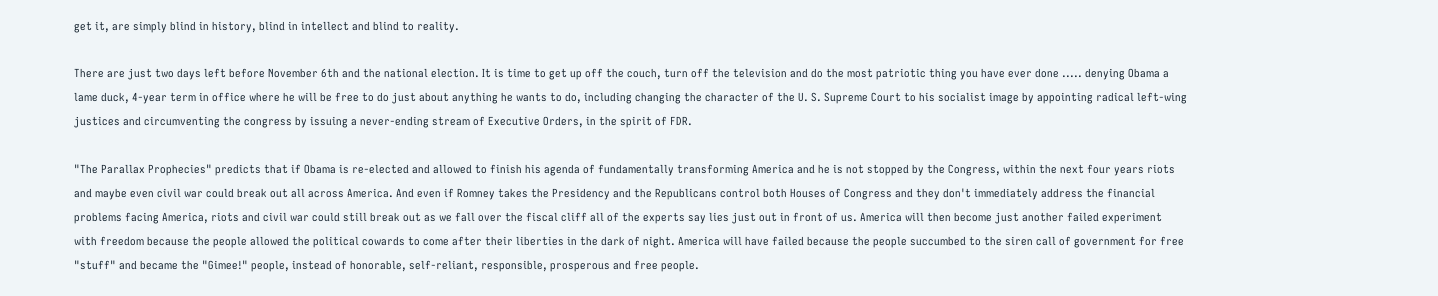get it, are simply blind in history, blind in intellect and blind to reality.

There are just two days left before November 6th and the national election. It is time to get up off the couch, turn off the television and do the most patriotic thing you have ever done ..... denying Obama a lame duck, 4-year term in office where he will be free to do just about anything he wants to do, including changing the character of the U. S. Supreme Court to his socialist image by appointing radical left-wing justices and circumventing the congress by issuing a never-ending stream of Executive Orders, in the spirit of FDR.

"The Parallax Prophecies" predicts that if Obama is re-elected and allowed to finish his agenda of fundamentally transforming America and he is not stopped by the Congress, within the next four years riots and maybe even civil war could break out all across America. And even if Romney takes the Presidency and the Republicans control both Houses of Congress and they don't immediately address the financial problems facing America, riots and civil war could still break out as we fall over the fiscal cliff all of the experts say lies just out in front of us. America will then become just another failed experiment with freedom because the people allowed the political cowards to come after their liberties in the dark of night. America will have failed because the people succumbed to the siren call of government for free "stuff" and became the "Gimee!" people, instead of honorable, self-reliant, responsible, prosperous and free people.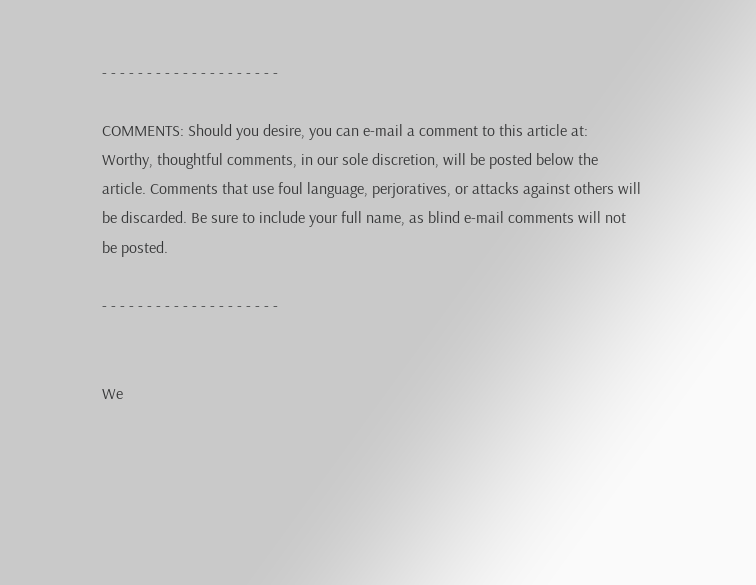- - - - - - - - - - - - - - - - - - - -

COMMENTS: Should you desire, you can e-mail a comment to this article at: Worthy, thoughtful comments, in our sole discretion, will be posted below the article. Comments that use foul language, perjoratives, or attacks against others will be discarded. Be sure to include your full name, as blind e-mail comments will not be posted.

- - - - - - - - - - - - - - - - - - - -


We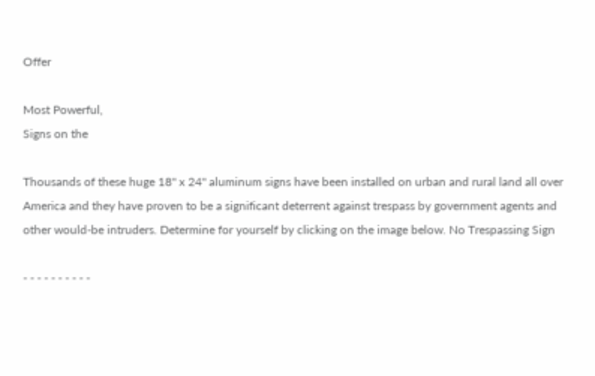Offer

Most Powerful,
Signs on the

Thousands of these huge 18" x 24" aluminum signs have been installed on urban and rural land all over America and they have proven to be a significant deterrent against trespass by government agents and other would-be intruders. Determine for yourself by clicking on the image below. No Trespassing Sign

- - - - - - - - - -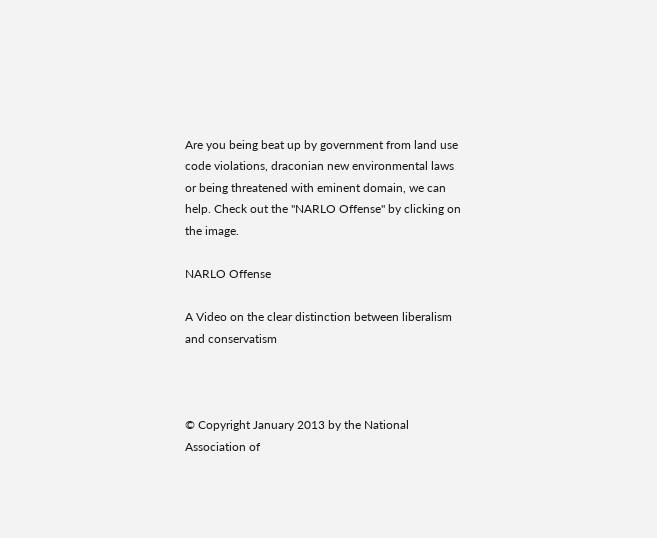Are you being beat up by government from land use code violations, draconian new environmental laws or being threatened with eminent domain, we can help. Check out the "NARLO Offense" by clicking on the image.

NARLO Offense

A Video on the clear distinction between liberalism and conservatism



© Copyright January 2013 by the National Association of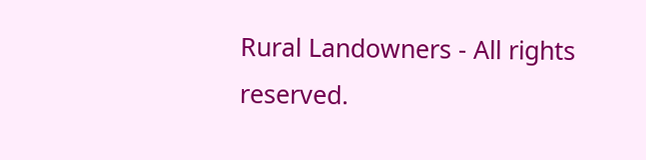Rural Landowners - All rights reserved.